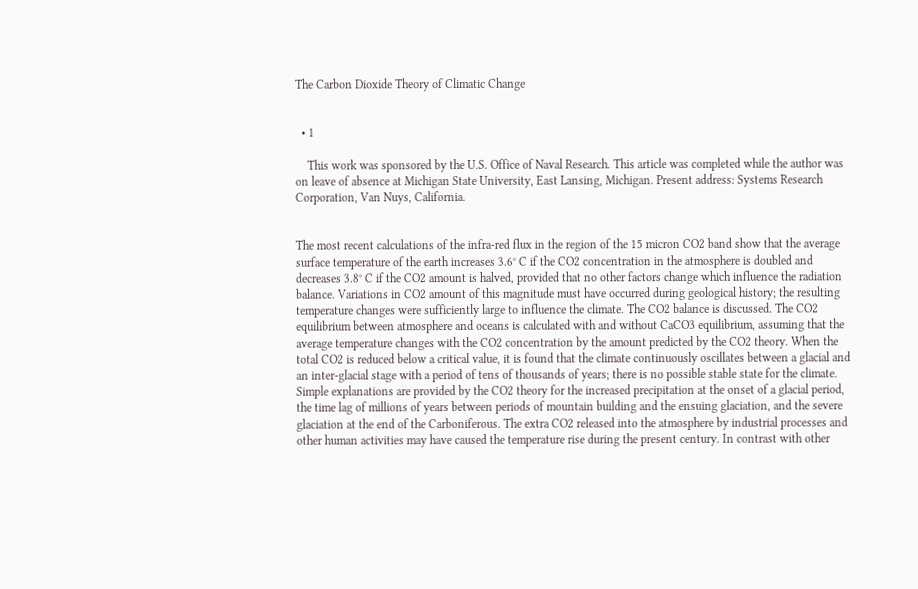The Carbon Dioxide Theory of Climatic Change


  • 1

    This work was sponsored by the U.S. Office of Naval Research. This article was completed while the author was on leave of absence at Michigan State University, East Lansing, Michigan. Present address: Systems Research Corporation, Van Nuys, California.


The most recent calculations of the infra-red flux in the region of the 15 micron CO2 band show that the average surface temperature of the earth increases 3.6° C if the CO2 concentration in the atmosphere is doubled and decreases 3.8° C if the CO2 amount is halved, provided that no other factors change which influence the radiation balance. Variations in CO2 amount of this magnitude must have occurred during geological history; the resulting temperature changes were sufficiently large to influence the climate. The CO2 balance is discussed. The CO2 equilibrium between atmosphere and oceans is calculated with and without CaCO3 equilibrium, assuming that the average temperature changes with the CO2 concentration by the amount predicted by the CO2 theory. When the total CO2 is reduced below a critical value, it is found that the climate continuously oscillates between a glacial and an inter-glacial stage with a period of tens of thousands of years; there is no possible stable state for the climate. Simple explanations are provided by the CO2 theory for the increased precipitation at the onset of a glacial period, the time lag of millions of years between periods of mountain building and the ensuing glaciation, and the severe glaciation at the end of the Carboniferous. The extra CO2 released into the atmosphere by industrial processes and other human activities may have caused the temperature rise during the present century. In contrast with other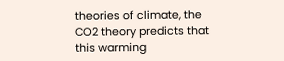theories of climate, the CO2 theory predicts that this warming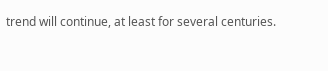trend will continue, at least for several centuries.